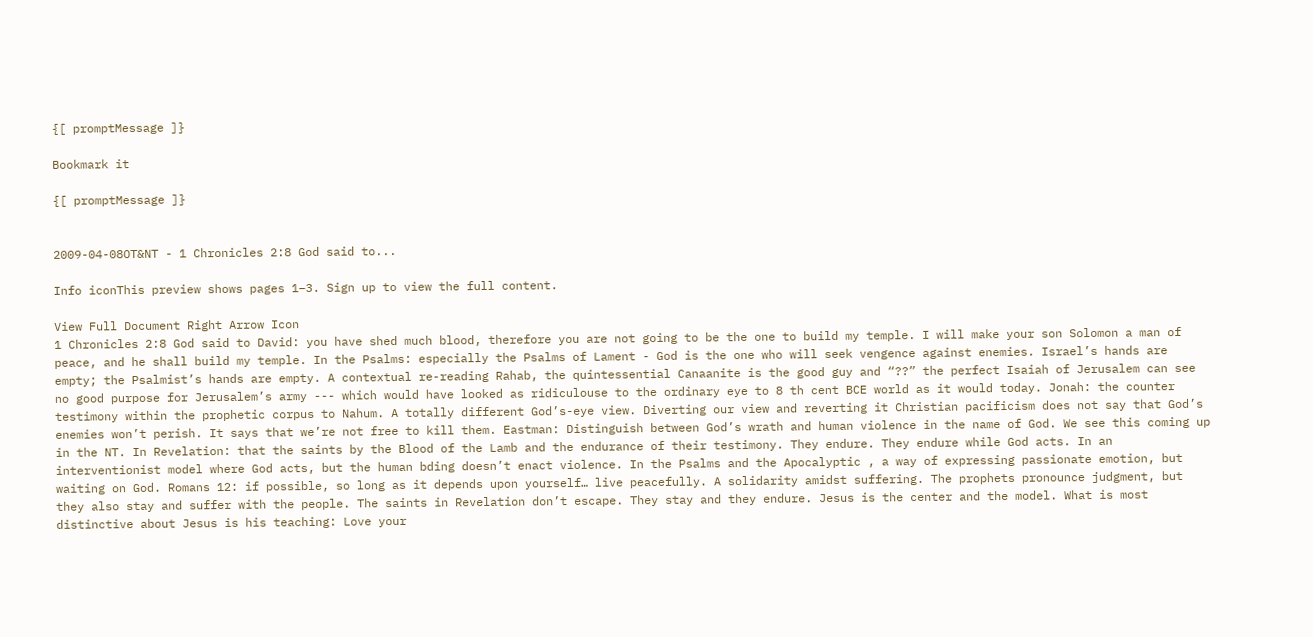{[ promptMessage ]}

Bookmark it

{[ promptMessage ]}


2009-04-08OT&NT - 1 Chronicles 2:8 God said to...

Info iconThis preview shows pages 1–3. Sign up to view the full content.

View Full Document Right Arrow Icon
1 Chronicles 2:8 God said to David: you have shed much blood, therefore you are not going to be the one to build my temple. I will make your son Solomon a man of peace, and he shall build my temple. In the Psalms: especially the Psalms of Lament - God is the one who will seek vengence against enemies. Israel’s hands are empty; the Psalmist’s hands are empty. A contextual re-reading Rahab, the quintessential Canaanite is the good guy and “??” the perfect Isaiah of Jerusalem can see no good purpose for Jerusalem’s army --- which would have looked as ridiculouse to the ordinary eye to 8 th cent BCE world as it would today. Jonah: the counter testimony within the prophetic corpus to Nahum. A totally different God’s-eye view. Diverting our view and reverting it Christian pacificism does not say that God’s enemies won’t perish. It says that we’re not free to kill them. Eastman: Distinguish between God’s wrath and human violence in the name of God. We see this coming up in the NT. In Revelation: that the saints by the Blood of the Lamb and the endurance of their testimony. They endure. They endure while God acts. In an interventionist model where God acts, but the human bding doesn’t enact violence. In the Psalms and the Apocalyptic , a way of expressing passionate emotion, but waiting on God. Romans 12: if possible, so long as it depends upon yourself… live peacefully. A solidarity amidst suffering. The prophets pronounce judgment, but they also stay and suffer with the people. The saints in Revelation don’t escape. They stay and they endure. Jesus is the center and the model. What is most distinctive about Jesus is his teaching: Love your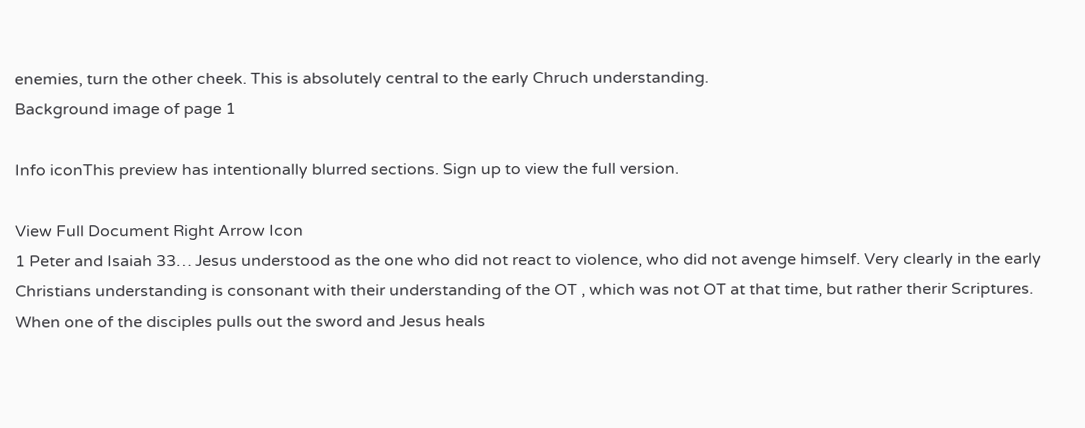enemies, turn the other cheek. This is absolutely central to the early Chruch understanding.
Background image of page 1

Info iconThis preview has intentionally blurred sections. Sign up to view the full version.

View Full Document Right Arrow Icon
1 Peter and Isaiah 33… Jesus understood as the one who did not react to violence, who did not avenge himself. Very clearly in the early Christians understanding is consonant with their understanding of the OT , which was not OT at that time, but rather therir Scriptures. When one of the disciples pulls out the sword and Jesus heals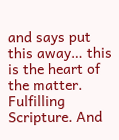and says put this away… this is the heart of the matter. Fulfilling Scripture. And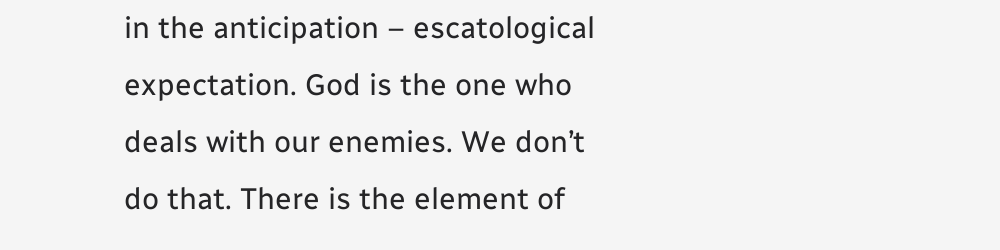in the anticipation – escatological expectation. God is the one who deals with our enemies. We don’t do that. There is the element of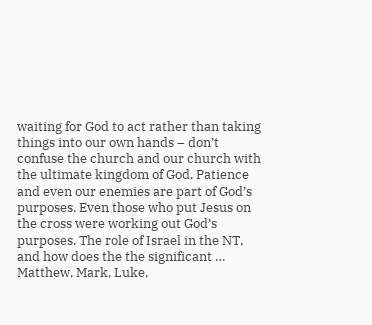waiting for God to act rather than taking things into our own hands – don’t confuse the church and our church with the ultimate kingdom of God. Patience and even our enemies are part of God’s purposes. Even those who put Jesus on the cross were working out God’s purposes. The role of Israel in the NT, and how does the the significant … Matthew, Mark, Luke,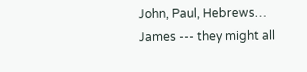John, Paul, Hebrews… James --- they might all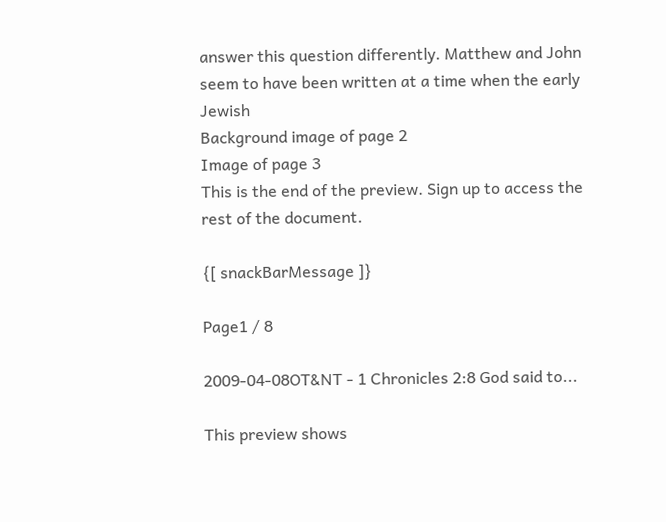answer this question differently. Matthew and John seem to have been written at a time when the early Jewish
Background image of page 2
Image of page 3
This is the end of the preview. Sign up to access the rest of the document.

{[ snackBarMessage ]}

Page1 / 8

2009-04-08OT&NT - 1 Chronicles 2:8 God said to...

This preview shows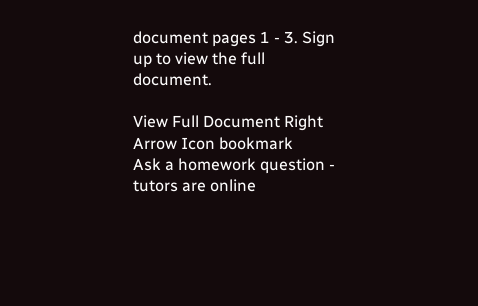document pages 1 - 3. Sign up to view the full document.

View Full Document Right Arrow Icon bookmark
Ask a homework question - tutors are online